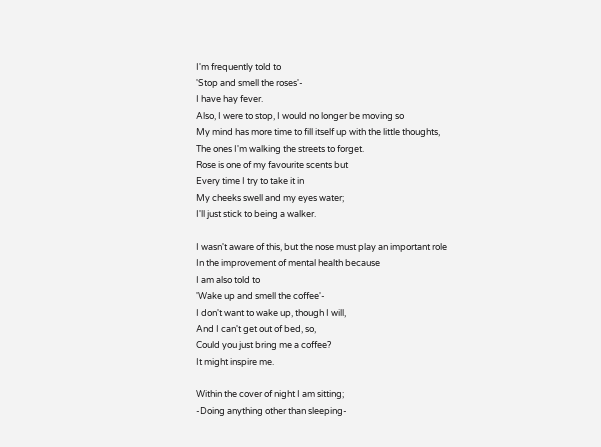I'm frequently told to
'Stop and smell the roses'-
I have hay fever.
Also, I were to stop, I would no longer be moving so
My mind has more time to fill itself up with the little thoughts,
The ones I'm walking the streets to forget.
Rose is one of my favourite scents but
Every time I try to take it in
My cheeks swell and my eyes water;
I'll just stick to being a walker.

I wasn't aware of this, but the nose must play an important role
In the improvement of mental health because
I am also told to
'Wake up and smell the coffee'-
I don't want to wake up, though I will,
And I can't get out of bed, so,
Could you just bring me a coffee?
It might inspire me.

Within the cover of night I am sitting;
-Doing anything other than sleeping-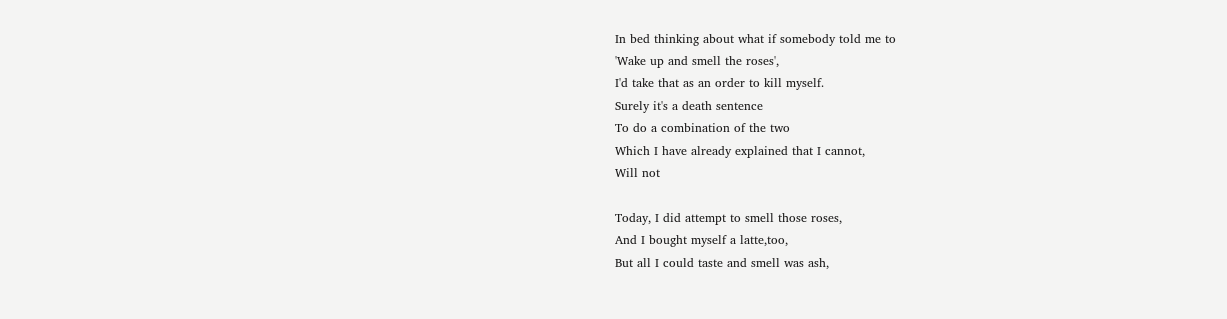In bed thinking about what if somebody told me to
'Wake up and smell the roses',
I'd take that as an order to kill myself.
Surely it's a death sentence
To do a combination of the two
Which I have already explained that I cannot,
Will not

Today, I did attempt to smell those roses,
And I bought myself a latte,too,
But all I could taste and smell was ash,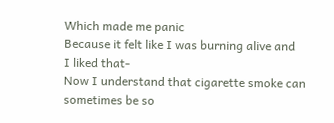Which made me panic
Because it felt like I was burning alive and
I liked that-
Now I understand that cigarette smoke can sometimes be so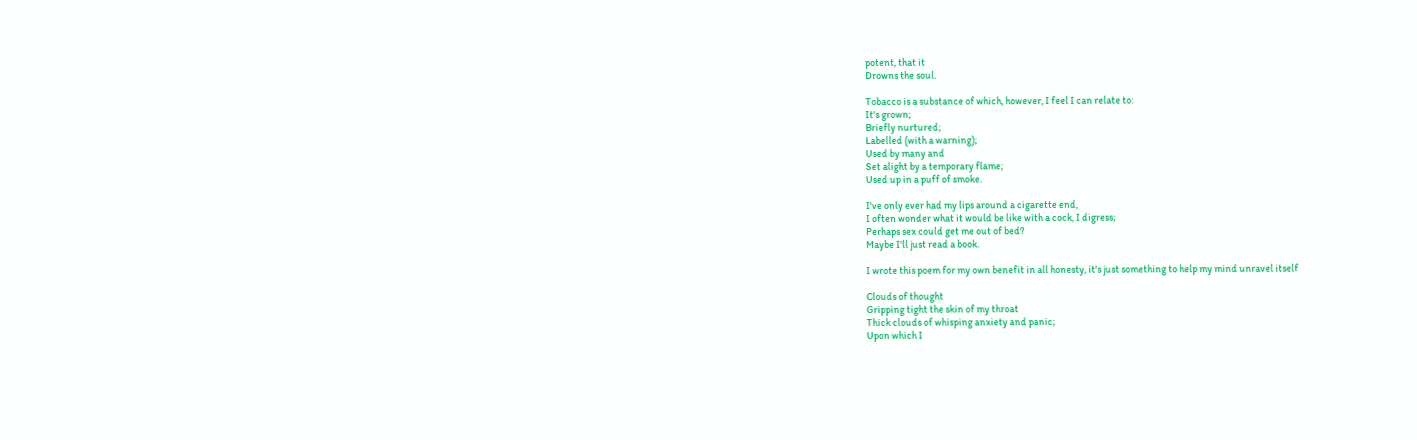potent, that it
Drowns the soul.

Tobacco is a substance of which, however, I feel I can relate to:
It's grown;
Briefly nurtured;
Labelled (with a warning);
Used by many and
Set alight by a temporary flame;
Used up in a puff of smoke.

I've only ever had my lips around a cigarette end,
I often wonder what it would be like with a cock, I digress;
Perhaps sex could get me out of bed?
Maybe I'll just read a book.

I wrote this poem for my own benefit in all honesty, it's just something to help my mind unravel itself

Clouds of thought
Gripping tight the skin of my throat
Thick clouds of whisping anxiety and panic;
Upon which I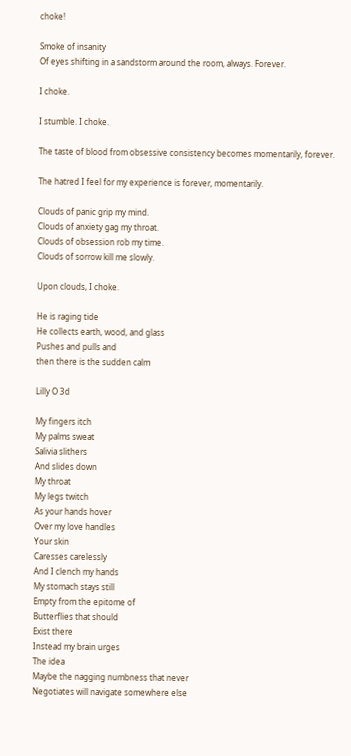choke!

Smoke of insanity
Of eyes shifting in a sandstorm around the room, always. Forever.

I choke.

I stumble. I choke.

The taste of blood from obsessive consistency becomes momentarily, forever.

The hatred I feel for my experience is forever, momentarily.

Clouds of panic grip my mind.
Clouds of anxiety gag my throat.
Clouds of obsession rob my time.
Clouds of sorrow kill me slowly.

Upon clouds, I choke.

He is raging tide
He collects earth, wood, and glass
Pushes and pulls and
then there is the sudden calm

Lilly O 3d

My fingers itch
My palms sweat
Salivia slithers
And slides down
My throat
My legs twitch
As your hands hover
Over my love handles
Your skin
Caresses carelessly
And I clench my hands
My stomach stays still
Empty from the epitome of
Butterflies that should
Exist there
Instead my brain urges
The idea
Maybe the nagging numbness that never
Negotiates will navigate somewhere else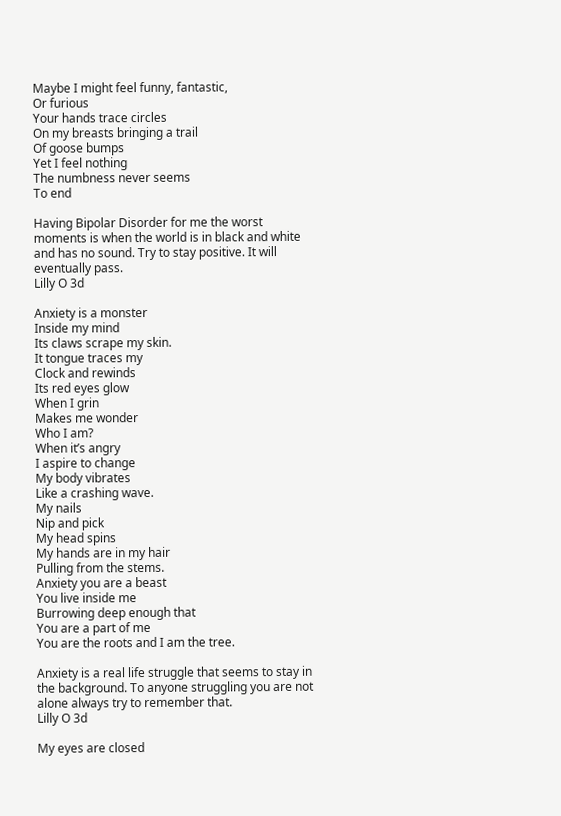Maybe I might feel funny, fantastic,
Or furious
Your hands trace circles
On my breasts bringing a trail
Of goose bumps
Yet I feel nothing
The numbness never seems
To end

Having Bipolar Disorder for me the worst moments is when the world is in black and white and has no sound. Try to stay positive. It will eventually pass.
Lilly O 3d

Anxiety is a monster
Inside my mind
Its claws scrape my skin.
It tongue traces my
Clock and rewinds
Its red eyes glow
When I grin
Makes me wonder
Who I am?
When it’s angry
I aspire to change
My body vibrates
Like a crashing wave.
My nails
Nip and pick
My head spins
My hands are in my hair
Pulling from the stems.
Anxiety you are a beast
You live inside me
Burrowing deep enough that
You are a part of me
You are the roots and I am the tree.

Anxiety is a real life struggle that seems to stay in the background. To anyone struggling you are not alone always try to remember that.
Lilly O 3d

My eyes are closed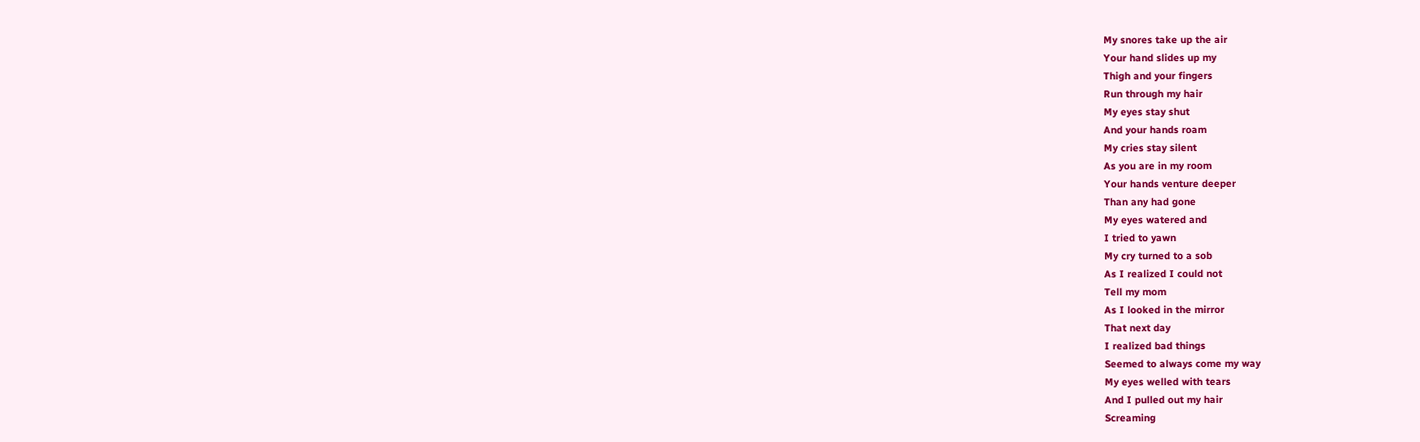My snores take up the air
Your hand slides up my
Thigh and your fingers
Run through my hair
My eyes stay shut
And your hands roam
My cries stay silent
As you are in my room
Your hands venture deeper
Than any had gone
My eyes watered and
I tried to yawn
My cry turned to a sob
As I realized I could not
Tell my mom
As I looked in the mirror
That next day
I realized bad things
Seemed to always come my way
My eyes welled with tears
And I pulled out my hair
Screaming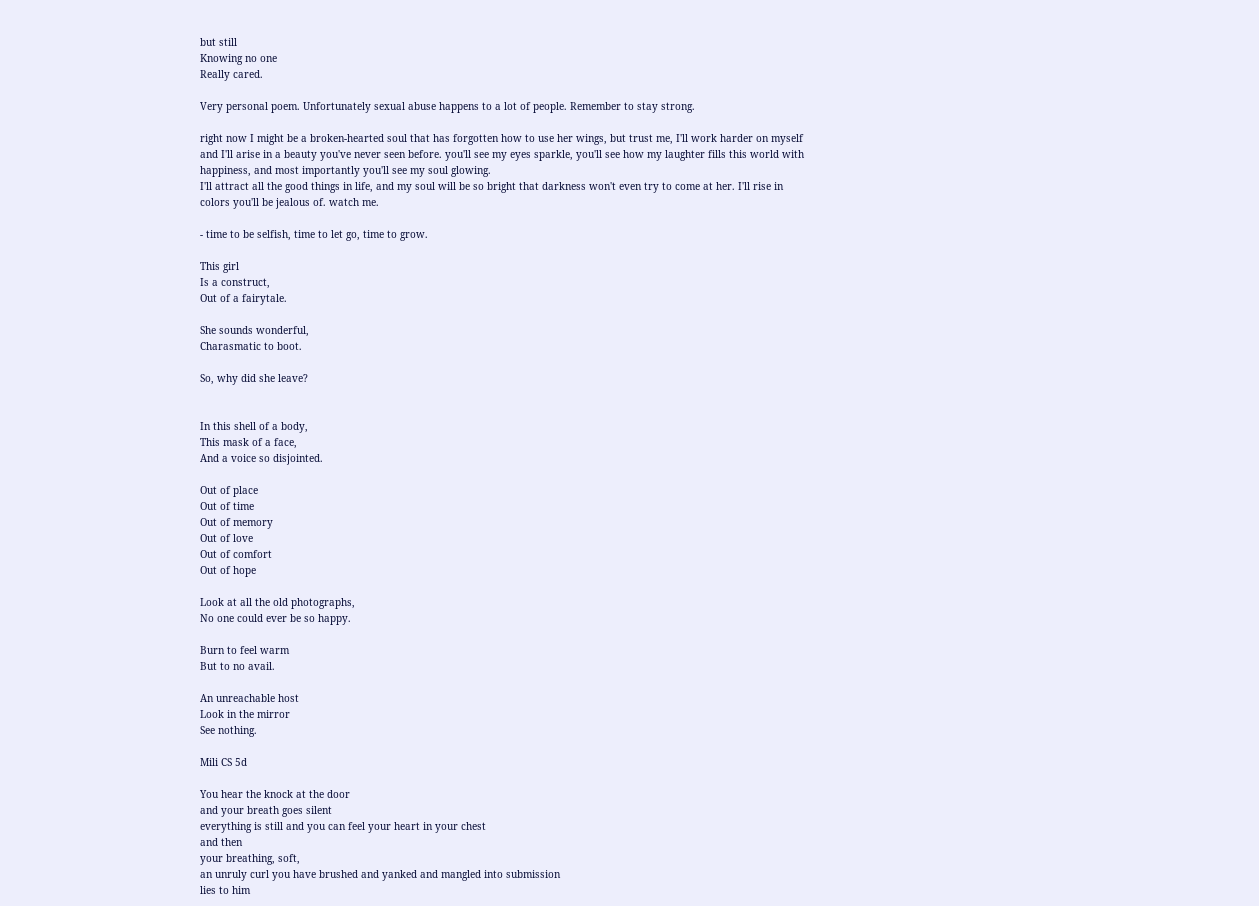but still
Knowing no one
Really cared.

Very personal poem. Unfortunately sexual abuse happens to a lot of people. Remember to stay strong.

right now I might be a broken-hearted soul that has forgotten how to use her wings, but trust me, I'll work harder on myself and I'll arise in a beauty you've never seen before. you'll see my eyes sparkle, you'll see how my laughter fills this world with happiness, and most importantly you'll see my soul glowing.
I'll attract all the good things in life, and my soul will be so bright that darkness won't even try to come at her. I'll rise in colors you'll be jealous of. watch me.

- time to be selfish, time to let go, time to grow.

This girl
Is a construct,
Out of a fairytale.

She sounds wonderful,
Charasmatic to boot.

So, why did she leave?


In this shell of a body,
This mask of a face,
And a voice so disjointed.

Out of place
Out of time
Out of memory
Out of love
Out of comfort
Out of hope

Look at all the old photographs,
No one could ever be so happy.

Burn to feel warm
But to no avail.

An unreachable host
Look in the mirror
See nothing.

Mili CS 5d

You hear the knock at the door
and your breath goes silent
everything is still and you can feel your heart in your chest
and then
your breathing, soft,
an unruly curl you have brushed and yanked and mangled into submission
lies to him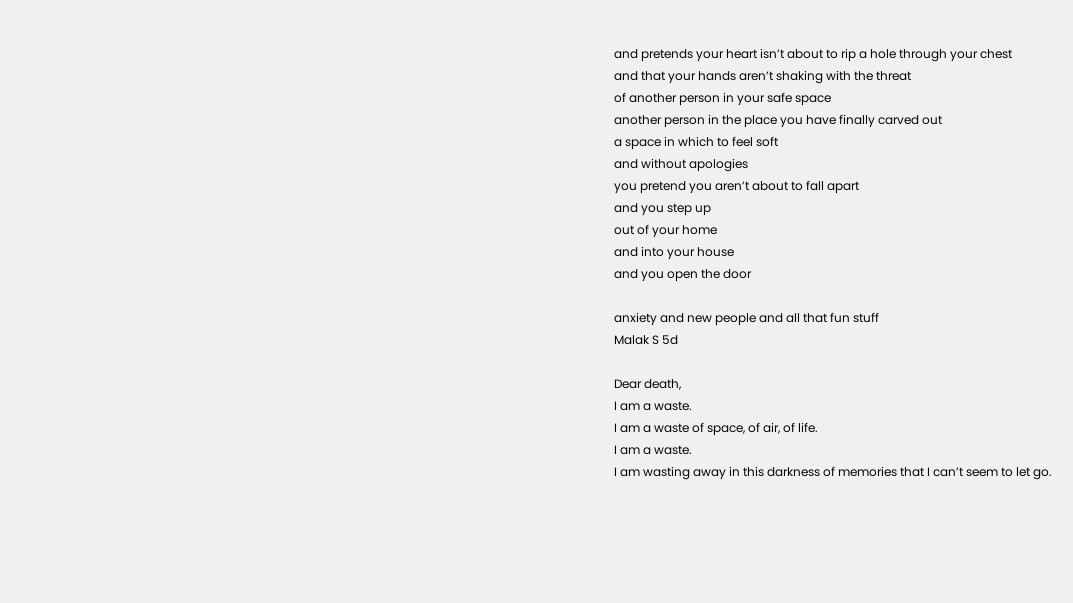and pretends your heart isn’t about to rip a hole through your chest
and that your hands aren’t shaking with the threat
of another person in your safe space
another person in the place you have finally carved out
a space in which to feel soft
and without apologies
you pretend you aren’t about to fall apart
and you step up
out of your home
and into your house
and you open the door

anxiety and new people and all that fun stuff
Malak S 5d

Dear death,
I am a waste.
I am a waste of space, of air, of life.
I am a waste.
I am wasting away in this darkness of memories that I can’t seem to let go.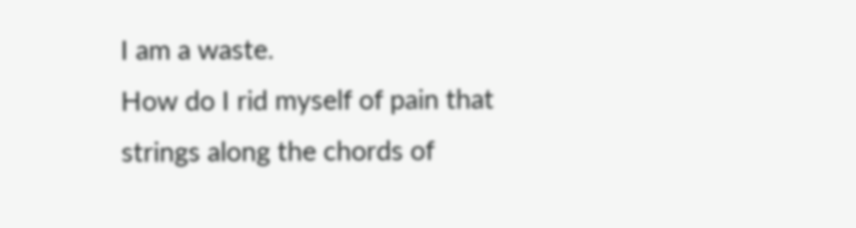I am a waste.
How do I rid myself of pain that strings along the chords of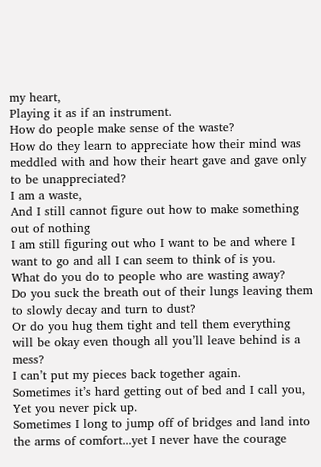my heart,
Playing it as if an instrument.
How do people make sense of the waste?
How do they learn to appreciate how their mind was meddled with and how their heart gave and gave only to be unappreciated?
I am a waste,
And I still cannot figure out how to make something out of nothing
I am still figuring out who I want to be and where I want to go and all I can seem to think of is you.
What do you do to people who are wasting away?
Do you suck the breath out of their lungs leaving them to slowly decay and turn to dust?
Or do you hug them tight and tell them everything will be okay even though all you’ll leave behind is a mess?
I can’t put my pieces back together again.
Sometimes it’s hard getting out of bed and I call you,
Yet you never pick up.
Sometimes I long to jump off of bridges and land into the arms of comfort...yet I never have the courage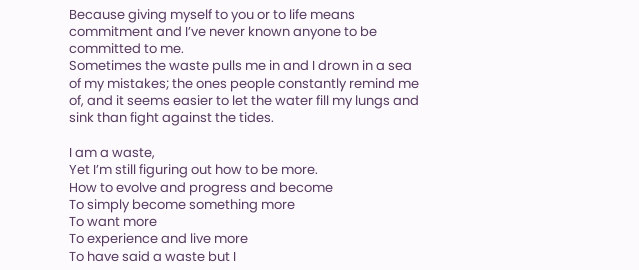Because giving myself to you or to life means commitment and I’ve never known anyone to be committed to me.
Sometimes the waste pulls me in and I drown in a sea of my mistakes; the ones people constantly remind me of, and it seems easier to let the water fill my lungs and sink than fight against the tides.

I am a waste,
Yet I’m still figuring out how to be more.
How to evolve and progress and become
To simply become something more
To want more
To experience and live more
To have said a waste but I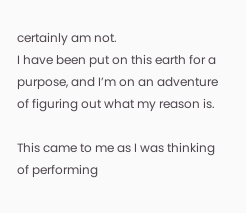certainly am not.
I have been put on this earth for a purpose, and I’m on an adventure of figuring out what my reason is.

This came to me as I was thinking of performing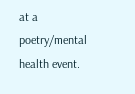at a poetry/mental health event.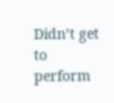Didn’t get to perform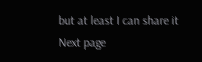but at least I can share it
Next page